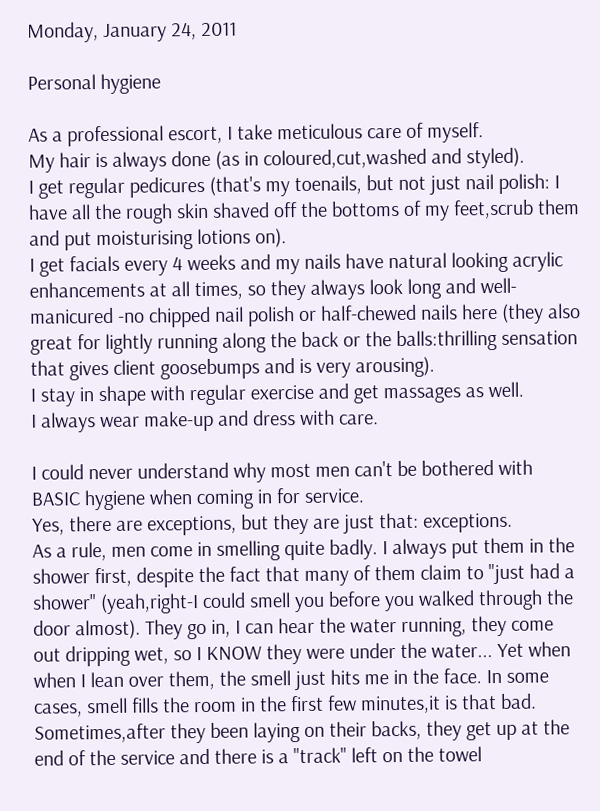Monday, January 24, 2011

Personal hygiene

As a professional escort, I take meticulous care of myself.
My hair is always done (as in coloured,cut,washed and styled).
I get regular pedicures (that's my toenails, but not just nail polish: I have all the rough skin shaved off the bottoms of my feet,scrub them and put moisturising lotions on).
I get facials every 4 weeks and my nails have natural looking acrylic enhancements at all times, so they always look long and well-manicured -no chipped nail polish or half-chewed nails here (they also great for lightly running along the back or the balls:thrilling sensation that gives client goosebumps and is very arousing).
I stay in shape with regular exercise and get massages as well.
I always wear make-up and dress with care.

I could never understand why most men can't be bothered with BASIC hygiene when coming in for service.
Yes, there are exceptions, but they are just that: exceptions.
As a rule, men come in smelling quite badly. I always put them in the shower first, despite the fact that many of them claim to "just had a shower" (yeah,right-I could smell you before you walked through the door almost). They go in, I can hear the water running, they come out dripping wet, so I KNOW they were under the water... Yet when when I lean over them, the smell just hits me in the face. In some cases, smell fills the room in the first few minutes,it is that bad. Sometimes,after they been laying on their backs, they get up at the end of the service and there is a "track" left on the towel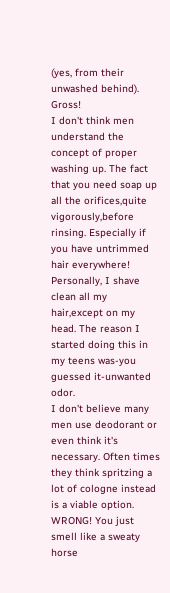(yes, from their unwashed behind). Gross!
I don't think men understand the concept of proper washing up. The fact that you need soap up all the orifices,quite vigorously,before rinsing. Especially if you have untrimmed hair everywhere!
Personally, I shave clean all my hair,except on my head. The reason I started doing this in my teens was-you guessed it-unwanted odor.
I don't believe many men use deodorant or even think it's necessary. Often times they think spritzing a lot of cologne instead is a viable option. WRONG! You just smell like a sweaty horse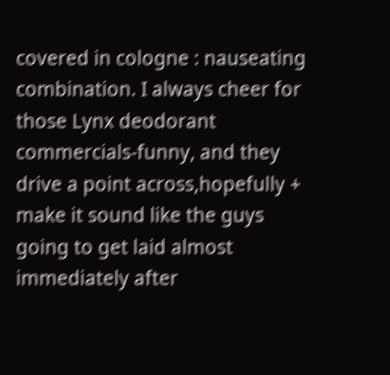covered in cologne : nauseating combination. I always cheer for those Lynx deodorant commercials-funny, and they drive a point across,hopefully + make it sound like the guys going to get laid almost immediately after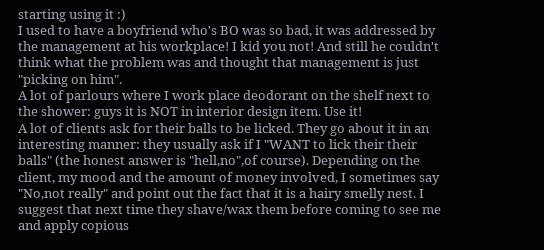starting using it :)
I used to have a boyfriend who's BO was so bad, it was addressed by the management at his workplace! I kid you not! And still he couldn't think what the problem was and thought that management is just "picking on him".
A lot of parlours where I work place deodorant on the shelf next to the shower: guys it is NOT in interior design item. Use it!
A lot of clients ask for their balls to be licked. They go about it in an interesting manner: they usually ask if I "WANT to lick their their balls" (the honest answer is "hell,no",of course). Depending on the client, my mood and the amount of money involved, I sometimes say "No,not really" and point out the fact that it is a hairy smelly nest. I suggest that next time they shave/wax them before coming to see me and apply copious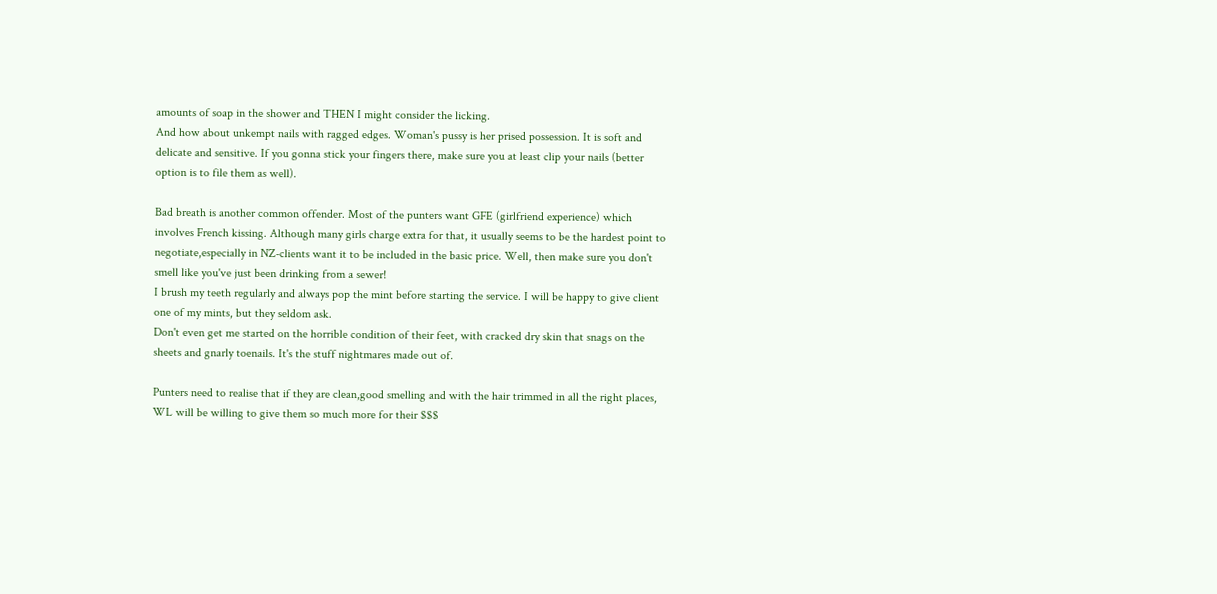amounts of soap in the shower and THEN I might consider the licking.
And how about unkempt nails with ragged edges. Woman's pussy is her prised possession. It is soft and delicate and sensitive. If you gonna stick your fingers there, make sure you at least clip your nails (better option is to file them as well).

Bad breath is another common offender. Most of the punters want GFE (girlfriend experience) which involves French kissing. Although many girls charge extra for that, it usually seems to be the hardest point to negotiate,especially in NZ-clients want it to be included in the basic price. Well, then make sure you don't smell like you've just been drinking from a sewer!
I brush my teeth regularly and always pop the mint before starting the service. I will be happy to give client one of my mints, but they seldom ask.
Don't even get me started on the horrible condition of their feet, with cracked dry skin that snags on the sheets and gnarly toenails. It's the stuff nightmares made out of.

Punters need to realise that if they are clean,good smelling and with the hair trimmed in all the right places, WL will be willing to give them so much more for their $$$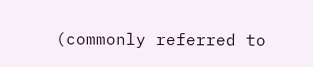(commonly referred to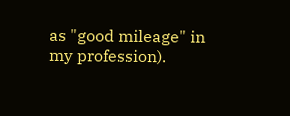as "good mileage" in my profession).